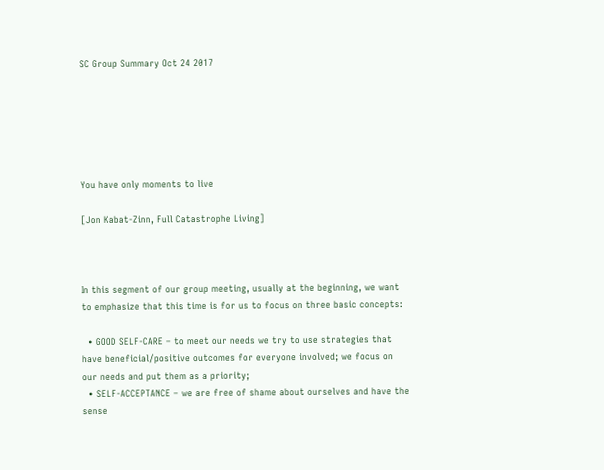SC Group Summary Oct 24 2017






You have only moments to live

[Jon Kabat-Zinn, Full Catastrophe Living]



In this segment of our group meeting, usually at the beginning, we want to emphasize that this time is for us to focus on three basic concepts:

  • GOOD SELF-CARE – to meet our needs we try to use strategies that have beneficial/positive outcomes for everyone involved; we focus on our needs and put them as a priority;
  • SELF-ACCEPTANCE – we are free of shame about ourselves and have the sense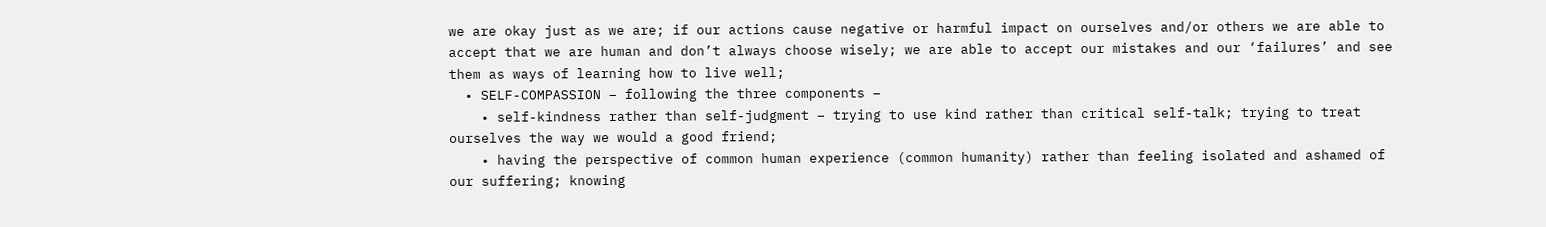we are okay just as we are; if our actions cause negative or harmful impact on ourselves and/or others we are able to accept that we are human and don’t always choose wisely; we are able to accept our mistakes and our ‘failures’ and see them as ways of learning how to live well;
  • SELF-COMPASSION – following the three components –
    • self-kindness rather than self-judgment – trying to use kind rather than critical self-talk; trying to treat ourselves the way we would a good friend;
    • having the perspective of common human experience (common humanity) rather than feeling isolated and ashamed of our suffering; knowing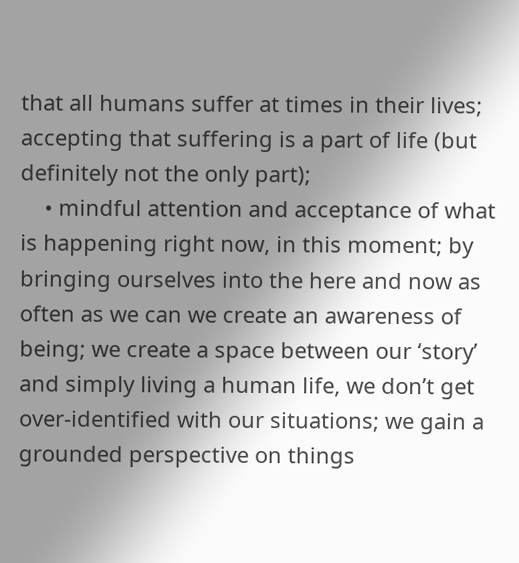that all humans suffer at times in their lives; accepting that suffering is a part of life (but definitely not the only part);
    • mindful attention and acceptance of what is happening right now, in this moment; by bringing ourselves into the here and now as often as we can we create an awareness of being; we create a space between our ‘story’ and simply living a human life, we don’t get over-identified with our situations; we gain a grounded perspective on things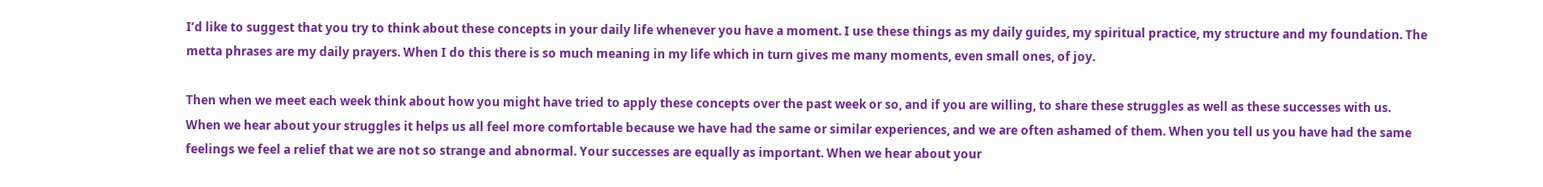I’d like to suggest that you try to think about these concepts in your daily life whenever you have a moment. I use these things as my daily guides, my spiritual practice, my structure and my foundation. The metta phrases are my daily prayers. When I do this there is so much meaning in my life which in turn gives me many moments, even small ones, of joy.

Then when we meet each week think about how you might have tried to apply these concepts over the past week or so, and if you are willing, to share these struggles as well as these successes with us. When we hear about your struggles it helps us all feel more comfortable because we have had the same or similar experiences, and we are often ashamed of them. When you tell us you have had the same feelings we feel a relief that we are not so strange and abnormal. Your successes are equally as important. When we hear about your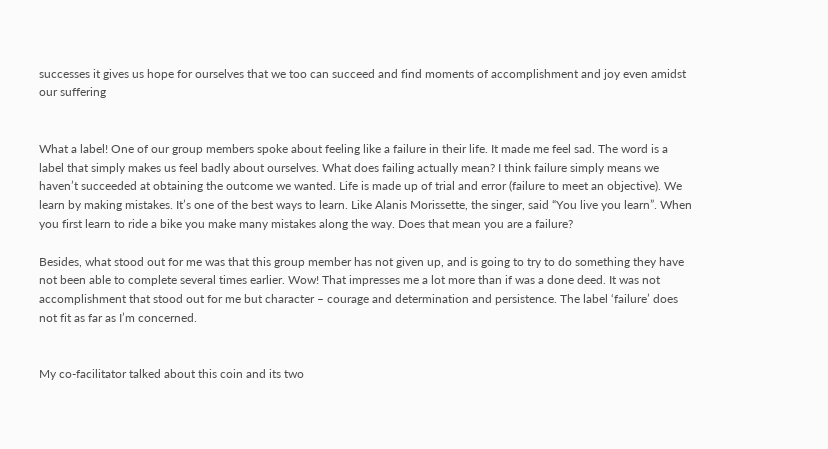successes it gives us hope for ourselves that we too can succeed and find moments of accomplishment and joy even amidst our suffering


What a label! One of our group members spoke about feeling like a failure in their life. It made me feel sad. The word is a label that simply makes us feel badly about ourselves. What does failing actually mean? I think failure simply means we haven’t succeeded at obtaining the outcome we wanted. Life is made up of trial and error (failure to meet an objective). We learn by making mistakes. It’s one of the best ways to learn. Like Alanis Morissette, the singer, said “You live you learn”. When you first learn to ride a bike you make many mistakes along the way. Does that mean you are a failure?

Besides, what stood out for me was that this group member has not given up, and is going to try to do something they have not been able to complete several times earlier. Wow! That impresses me a lot more than if was a done deed. It was not accomplishment that stood out for me but character – courage and determination and persistence. The label ‘failure’ does not fit as far as I’m concerned.


My co-facilitator talked about this coin and its two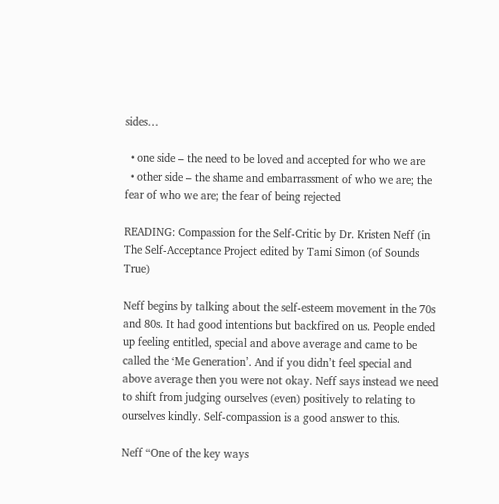sides…

  • one side – the need to be loved and accepted for who we are
  • other side – the shame and embarrassment of who we are; the fear of who we are; the fear of being rejected

READING: Compassion for the Self-Critic by Dr. Kristen Neff (in The Self-Acceptance Project edited by Tami Simon (of Sounds True)

Neff begins by talking about the self-esteem movement in the 70s and 80s. It had good intentions but backfired on us. People ended up feeling entitled, special and above average and came to be called the ‘Me Generation’. And if you didn’t feel special and above average then you were not okay. Neff says instead we need to shift from judging ourselves (even) positively to relating to ourselves kindly. Self-compassion is a good answer to this.

Neff “One of the key ways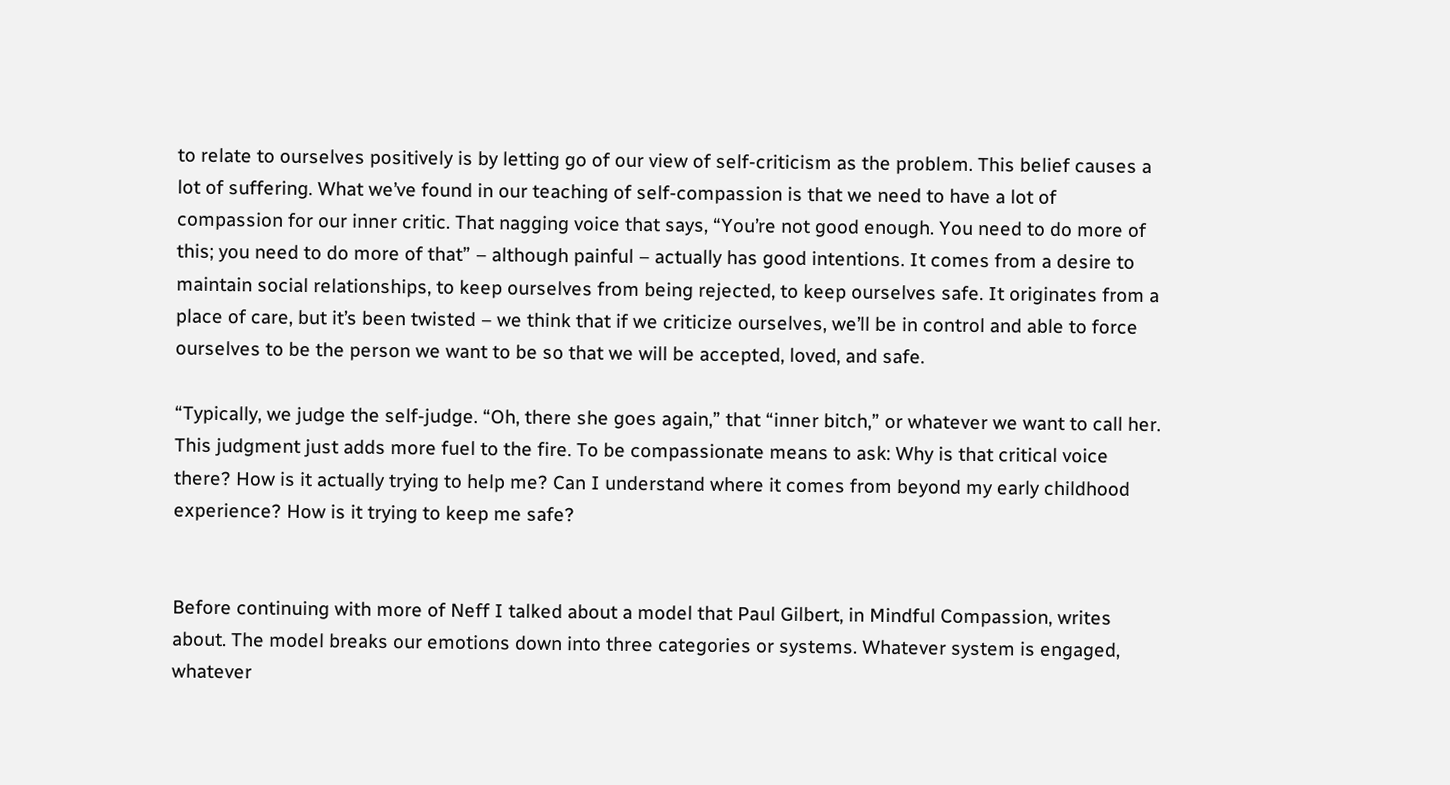to relate to ourselves positively is by letting go of our view of self-criticism as the problem. This belief causes a lot of suffering. What we’ve found in our teaching of self-compassion is that we need to have a lot of compassion for our inner critic. That nagging voice that says, “You’re not good enough. You need to do more of this; you need to do more of that” – although painful – actually has good intentions. It comes from a desire to maintain social relationships, to keep ourselves from being rejected, to keep ourselves safe. It originates from a place of care, but it’s been twisted – we think that if we criticize ourselves, we’ll be in control and able to force ourselves to be the person we want to be so that we will be accepted, loved, and safe.

“Typically, we judge the self-judge. “Oh, there she goes again,” that “inner bitch,” or whatever we want to call her. This judgment just adds more fuel to the fire. To be compassionate means to ask: Why is that critical voice there? How is it actually trying to help me? Can I understand where it comes from beyond my early childhood experience? How is it trying to keep me safe?


Before continuing with more of Neff I talked about a model that Paul Gilbert, in Mindful Compassion, writes about. The model breaks our emotions down into three categories or systems. Whatever system is engaged, whatever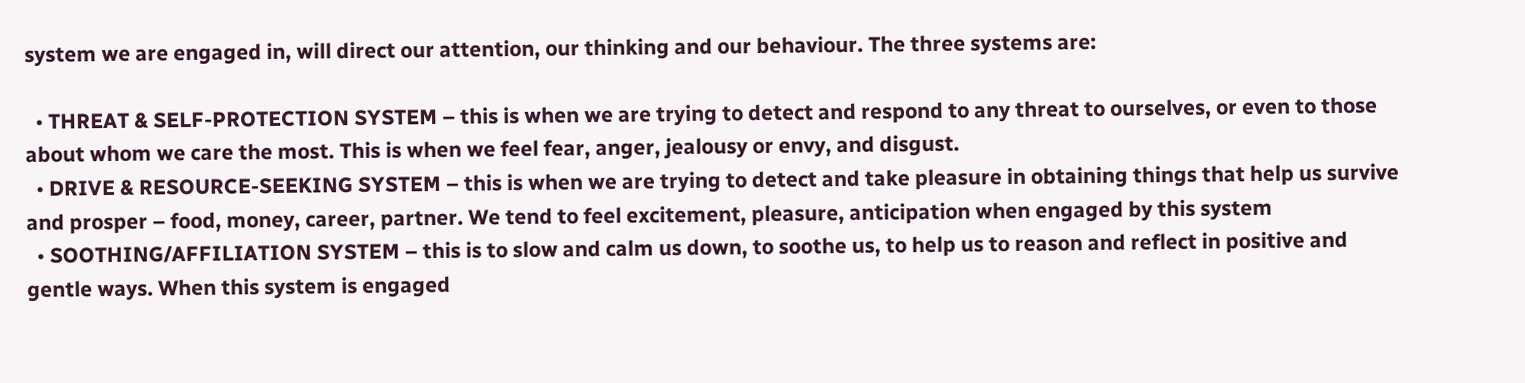system we are engaged in, will direct our attention, our thinking and our behaviour. The three systems are:

  • THREAT & SELF-PROTECTION SYSTEM – this is when we are trying to detect and respond to any threat to ourselves, or even to those about whom we care the most. This is when we feel fear, anger, jealousy or envy, and disgust.
  • DRIVE & RESOURCE-SEEKING SYSTEM – this is when we are trying to detect and take pleasure in obtaining things that help us survive and prosper – food, money, career, partner. We tend to feel excitement, pleasure, anticipation when engaged by this system
  • SOOTHING/AFFILIATION SYSTEM – this is to slow and calm us down, to soothe us, to help us to reason and reflect in positive and gentle ways. When this system is engaged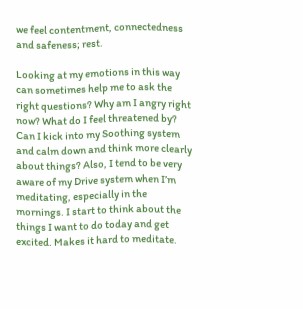we feel contentment, connectedness and safeness; rest.

Looking at my emotions in this way can sometimes help me to ask the right questions? Why am I angry right now? What do I feel threatened by? Can I kick into my Soothing system and calm down and think more clearly about things? Also, I tend to be very aware of my Drive system when I’m meditating, especially in the mornings. I start to think about the things I want to do today and get excited. Makes it hard to meditate.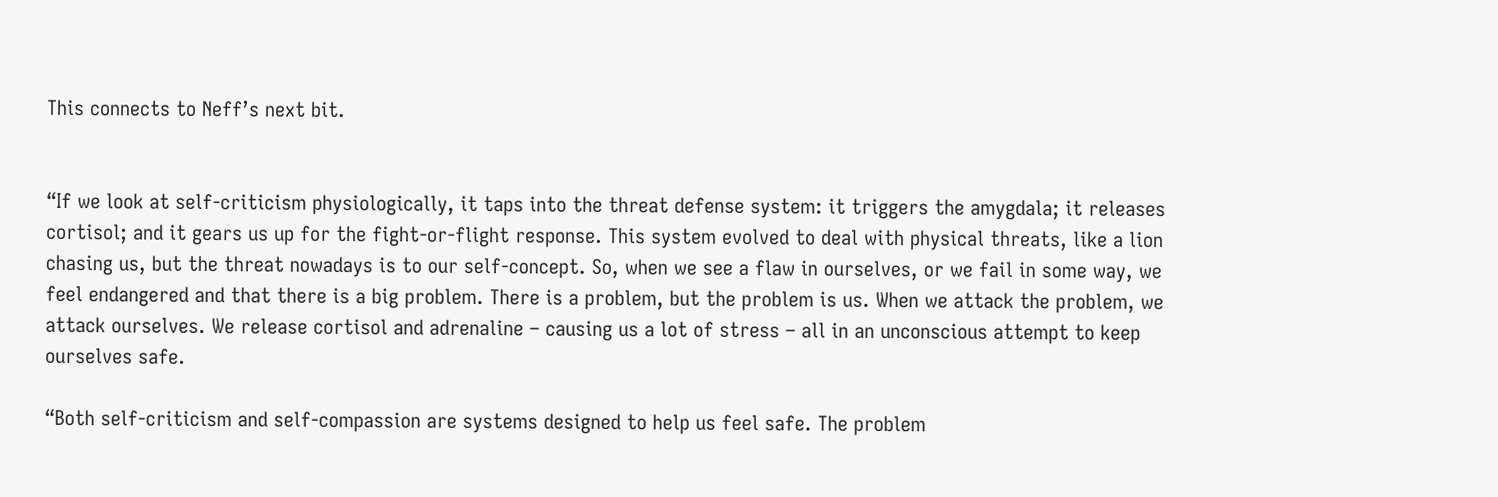This connects to Neff’s next bit.


“If we look at self-criticism physiologically, it taps into the threat defense system: it triggers the amygdala; it releases cortisol; and it gears us up for the fight-or-flight response. This system evolved to deal with physical threats, like a lion chasing us, but the threat nowadays is to our self-concept. So, when we see a flaw in ourselves, or we fail in some way, we feel endangered and that there is a big problem. There is a problem, but the problem is us. When we attack the problem, we attack ourselves. We release cortisol and adrenaline – causing us a lot of stress – all in an unconscious attempt to keep ourselves safe.

“Both self-criticism and self-compassion are systems designed to help us feel safe. The problem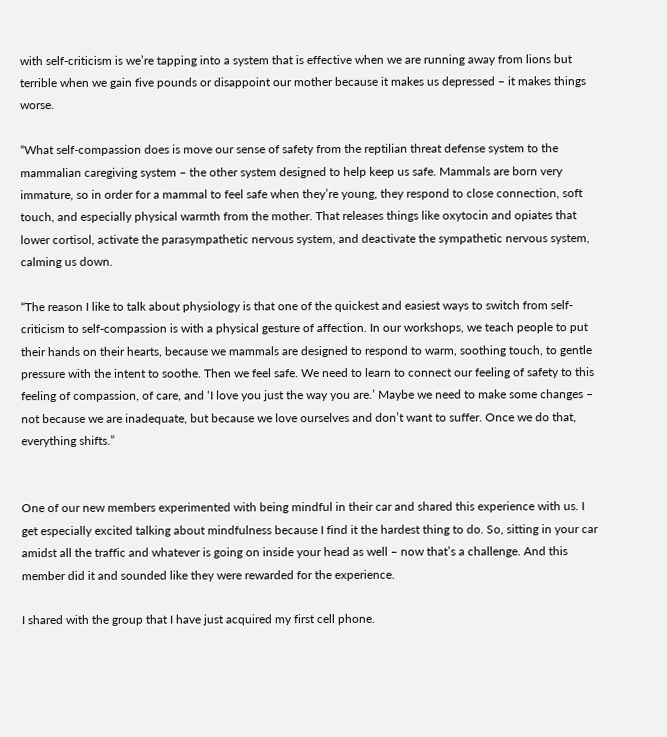with self-criticism is we’re tapping into a system that is effective when we are running away from lions but terrible when we gain five pounds or disappoint our mother because it makes us depressed – it makes things worse.

“What self-compassion does is move our sense of safety from the reptilian threat defense system to the mammalian caregiving system – the other system designed to help keep us safe. Mammals are born very immature, so in order for a mammal to feel safe when they’re young, they respond to close connection, soft touch, and especially physical warmth from the mother. That releases things like oxytocin and opiates that lower cortisol, activate the parasympathetic nervous system, and deactivate the sympathetic nervous system, calming us down.

“The reason I like to talk about physiology is that one of the quickest and easiest ways to switch from self-criticism to self-compassion is with a physical gesture of affection. In our workshops, we teach people to put their hands on their hearts, because we mammals are designed to respond to warm, soothing touch, to gentle pressure with the intent to soothe. Then we feel safe. We need to learn to connect our feeling of safety to this feeling of compassion, of care, and ‘I love you just the way you are.’ Maybe we need to make some changes – not because we are inadequate, but because we love ourselves and don’t want to suffer. Once we do that, everything shifts.”


One of our new members experimented with being mindful in their car and shared this experience with us. I get especially excited talking about mindfulness because I find it the hardest thing to do. So, sitting in your car amidst all the traffic and whatever is going on inside your head as well – now that’s a challenge. And this member did it and sounded like they were rewarded for the experience.

I shared with the group that I have just acquired my first cell phone.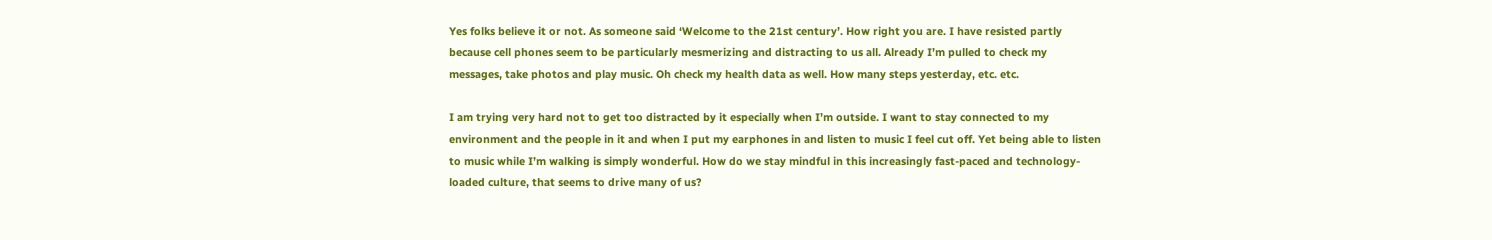Yes folks believe it or not. As someone said ‘Welcome to the 21st century’. How right you are. I have resisted partly because cell phones seem to be particularly mesmerizing and distracting to us all. Already I’m pulled to check my messages, take photos and play music. Oh check my health data as well. How many steps yesterday, etc. etc.

I am trying very hard not to get too distracted by it especially when I’m outside. I want to stay connected to my environment and the people in it and when I put my earphones in and listen to music I feel cut off. Yet being able to listen to music while I’m walking is simply wonderful. How do we stay mindful in this increasingly fast-paced and technology-loaded culture, that seems to drive many of us?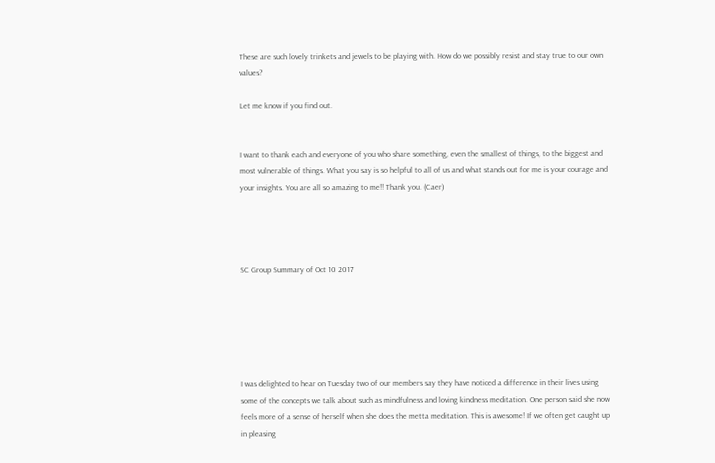These are such lovely trinkets and jewels to be playing with. How do we possibly resist and stay true to our own values?

Let me know if you find out.


I want to thank each and everyone of you who share something, even the smallest of things, to the biggest and most vulnerable of things. What you say is so helpful to all of us and what stands out for me is your courage and your insights. You are all so amazing to me!! Thank you. (Caer)




SC Group Summary of Oct 10 2017






I was delighted to hear on Tuesday two of our members say they have noticed a difference in their lives using some of the concepts we talk about such as mindfulness and loving kindness meditation. One person said she now feels more of a sense of herself when she does the metta meditation. This is awesome! If we often get caught up in pleasing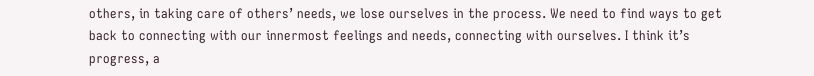others, in taking care of others’ needs, we lose ourselves in the process. We need to find ways to get back to connecting with our innermost feelings and needs, connecting with ourselves. I think it’s progress, a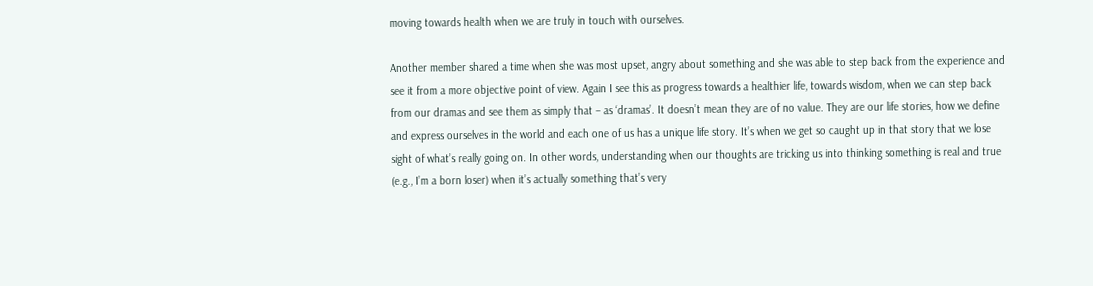moving towards health when we are truly in touch with ourselves.

Another member shared a time when she was most upset, angry about something and she was able to step back from the experience and see it from a more objective point of view. Again I see this as progress towards a healthier life, towards wisdom, when we can step back from our dramas and see them as simply that – as ‘dramas’. It doesn’t mean they are of no value. They are our life stories, how we define and express ourselves in the world and each one of us has a unique life story. It’s when we get so caught up in that story that we lose sight of what’s really going on. In other words, understanding when our thoughts are tricking us into thinking something is real and true (e.g., I’m a born loser) when it’s actually something that’s very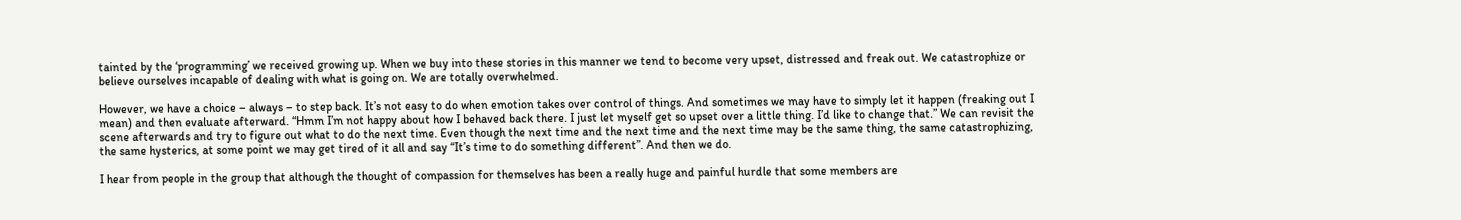tainted by the ‘programming’ we received growing up. When we buy into these stories in this manner we tend to become very upset, distressed and freak out. We catastrophize or believe ourselves incapable of dealing with what is going on. We are totally overwhelmed.

However, we have a choice – always – to step back. It’s not easy to do when emotion takes over control of things. And sometimes we may have to simply let it happen (freaking out I mean) and then evaluate afterward. “Hmm I’m not happy about how I behaved back there. I just let myself get so upset over a little thing. I’d like to change that.” We can revisit the scene afterwards and try to figure out what to do the next time. Even though the next time and the next time and the next time may be the same thing, the same catastrophizing, the same hysterics, at some point we may get tired of it all and say “It’s time to do something different”. And then we do.

I hear from people in the group that although the thought of compassion for themselves has been a really huge and painful hurdle that some members are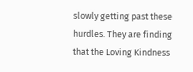slowly getting past these hurdles. They are finding that the Loving Kindness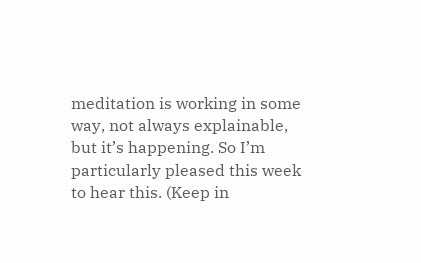meditation is working in some way, not always explainable, but it’s happening. So I’m particularly pleased this week to hear this. (Keep in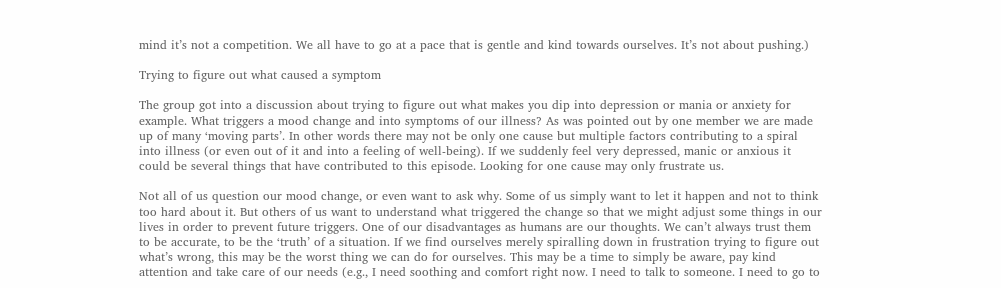mind it’s not a competition. We all have to go at a pace that is gentle and kind towards ourselves. It’s not about pushing.)

Trying to figure out what caused a symptom

The group got into a discussion about trying to figure out what makes you dip into depression or mania or anxiety for example. What triggers a mood change and into symptoms of our illness? As was pointed out by one member we are made up of many ‘moving parts’. In other words there may not be only one cause but multiple factors contributing to a spiral into illness (or even out of it and into a feeling of well-being). If we suddenly feel very depressed, manic or anxious it could be several things that have contributed to this episode. Looking for one cause may only frustrate us.

Not all of us question our mood change, or even want to ask why. Some of us simply want to let it happen and not to think too hard about it. But others of us want to understand what triggered the change so that we might adjust some things in our lives in order to prevent future triggers. One of our disadvantages as humans are our thoughts. We can’t always trust them to be accurate, to be the ‘truth’ of a situation. If we find ourselves merely spiralling down in frustration trying to figure out what’s wrong, this may be the worst thing we can do for ourselves. This may be a time to simply be aware, pay kind attention and take care of our needs (e.g., I need soothing and comfort right now. I need to talk to someone. I need to go to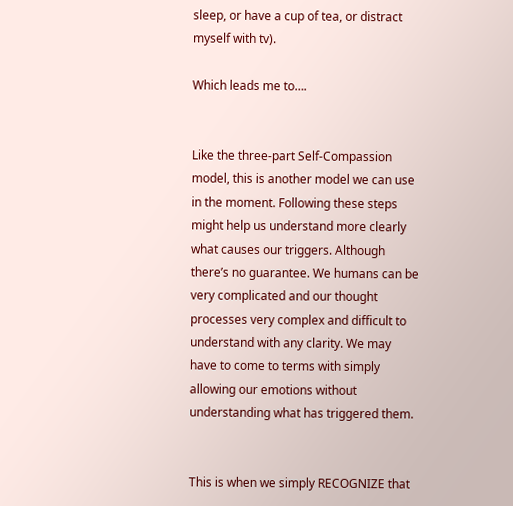sleep, or have a cup of tea, or distract myself with tv).

Which leads me to….


Like the three-part Self-Compassion model, this is another model we can use in the moment. Following these steps might help us understand more clearly what causes our triggers. Although there’s no guarantee. We humans can be very complicated and our thought processes very complex and difficult to understand with any clarity. We may have to come to terms with simply allowing our emotions without understanding what has triggered them.


This is when we simply RECOGNIZE that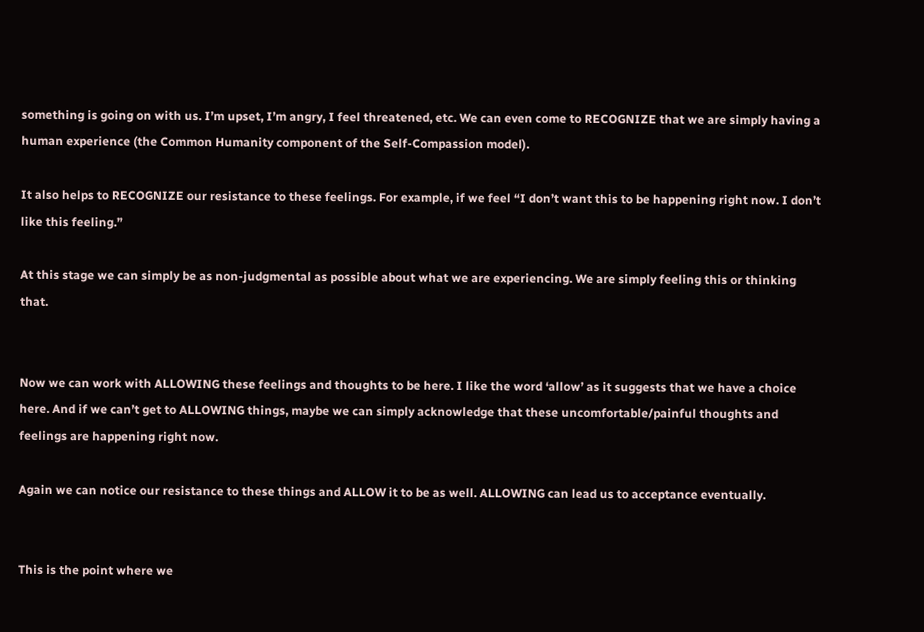something is going on with us. I’m upset, I’m angry, I feel threatened, etc. We can even come to RECOGNIZE that we are simply having a human experience (the Common Humanity component of the Self-Compassion model).

It also helps to RECOGNIZE our resistance to these feelings. For example, if we feel “I don’t want this to be happening right now. I don’t like this feeling.”

At this stage we can simply be as non-judgmental as possible about what we are experiencing. We are simply feeling this or thinking that.


Now we can work with ALLOWING these feelings and thoughts to be here. I like the word ‘allow’ as it suggests that we have a choice here. And if we can’t get to ALLOWING things, maybe we can simply acknowledge that these uncomfortable/painful thoughts and feelings are happening right now.

Again we can notice our resistance to these things and ALLOW it to be as well. ALLOWING can lead us to acceptance eventually.


This is the point where we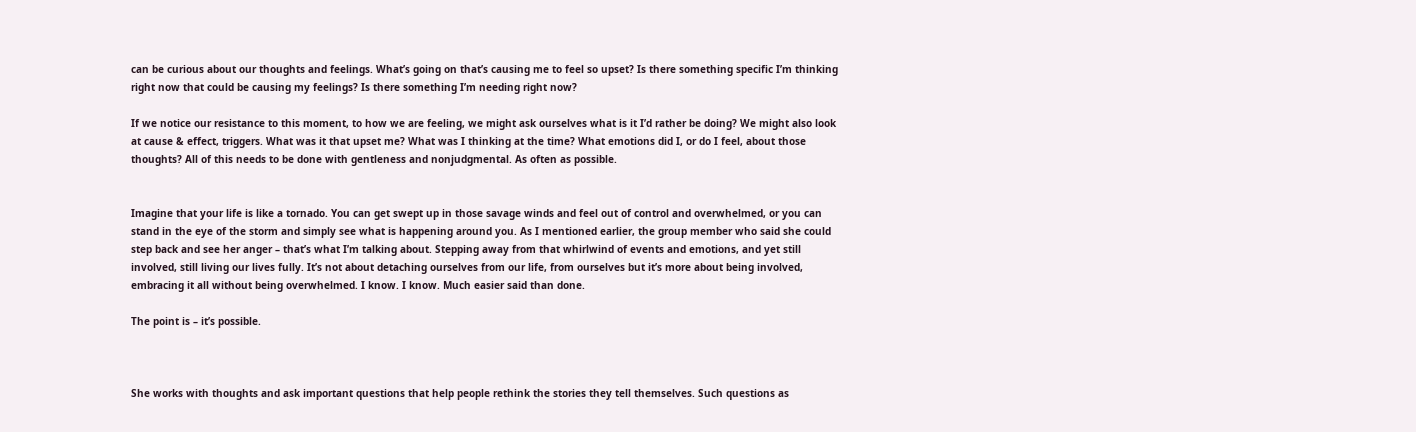can be curious about our thoughts and feelings. What’s going on that’s causing me to feel so upset? Is there something specific I’m thinking right now that could be causing my feelings? Is there something I’m needing right now?

If we notice our resistance to this moment, to how we are feeling, we might ask ourselves what is it I’d rather be doing? We might also look at cause & effect, triggers. What was it that upset me? What was I thinking at the time? What emotions did I, or do I feel, about those thoughts? All of this needs to be done with gentleness and nonjudgmental. As often as possible.


Imagine that your life is like a tornado. You can get swept up in those savage winds and feel out of control and overwhelmed, or you can stand in the eye of the storm and simply see what is happening around you. As I mentioned earlier, the group member who said she could step back and see her anger – that’s what I’m talking about. Stepping away from that whirlwind of events and emotions, and yet still involved, still living our lives fully. It’s not about detaching ourselves from our life, from ourselves but it’s more about being involved, embracing it all without being overwhelmed. I know. I know. Much easier said than done.

The point is – it’s possible.



She works with thoughts and ask important questions that help people rethink the stories they tell themselves. Such questions as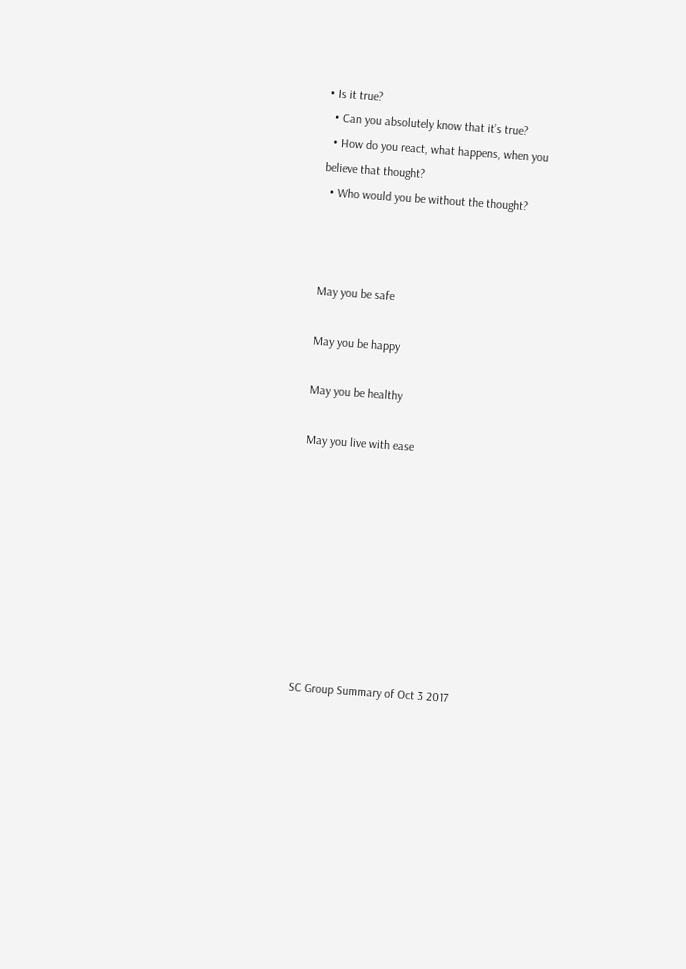• Is it true?
  • Can you absolutely know that it’s true?
  • How do you react, what happens, when you believe that thought?
  • Who would you be without the thought?



May you be safe

May you be happy

May you be healthy

May you live with ease









SC Group Summary of Oct 3 2017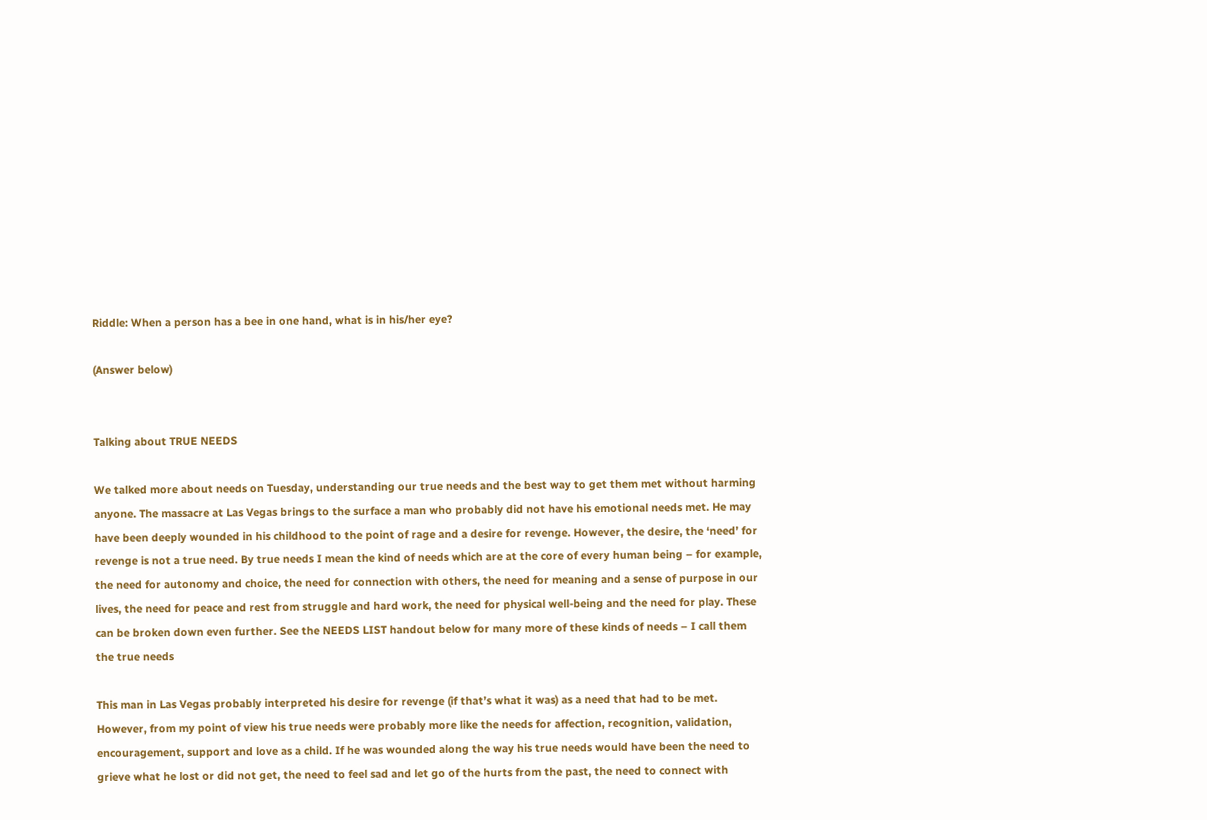Riddle: When a person has a bee in one hand, what is in his/her eye?

(Answer below)


Talking about TRUE NEEDS

We talked more about needs on Tuesday, understanding our true needs and the best way to get them met without harming anyone. The massacre at Las Vegas brings to the surface a man who probably did not have his emotional needs met. He may have been deeply wounded in his childhood to the point of rage and a desire for revenge. However, the desire, the ‘need’ for revenge is not a true need. By true needs I mean the kind of needs which are at the core of every human being – for example, the need for autonomy and choice, the need for connection with others, the need for meaning and a sense of purpose in our lives, the need for peace and rest from struggle and hard work, the need for physical well-being and the need for play. These can be broken down even further. See the NEEDS LIST handout below for many more of these kinds of needs – I call them the true needs

This man in Las Vegas probably interpreted his desire for revenge (if that’s what it was) as a need that had to be met. However, from my point of view his true needs were probably more like the needs for affection, recognition, validation, encouragement, support and love as a child. If he was wounded along the way his true needs would have been the need to grieve what he lost or did not get, the need to feel sad and let go of the hurts from the past, the need to connect with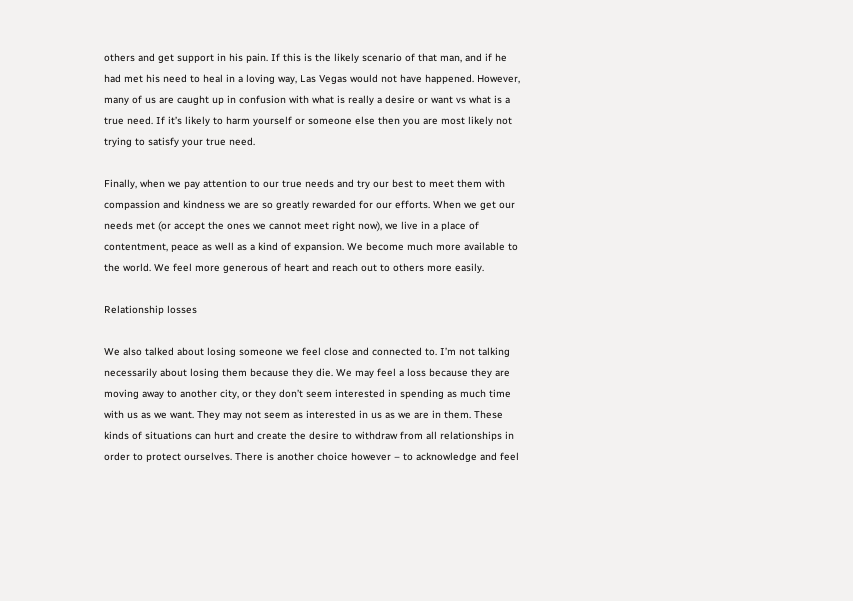others and get support in his pain. If this is the likely scenario of that man, and if he had met his need to heal in a loving way, Las Vegas would not have happened. However, many of us are caught up in confusion with what is really a desire or want vs what is a true need. If it’s likely to harm yourself or someone else then you are most likely not trying to satisfy your true need.

Finally, when we pay attention to our true needs and try our best to meet them with compassion and kindness we are so greatly rewarded for our efforts. When we get our needs met (or accept the ones we cannot meet right now), we live in a place of contentment, peace as well as a kind of expansion. We become much more available to the world. We feel more generous of heart and reach out to others more easily.

Relationship losses

We also talked about losing someone we feel close and connected to. I’m not talking necessarily about losing them because they die. We may feel a loss because they are moving away to another city, or they don’t seem interested in spending as much time with us as we want. They may not seem as interested in us as we are in them. These kinds of situations can hurt and create the desire to withdraw from all relationships in order to protect ourselves. There is another choice however – to acknowledge and feel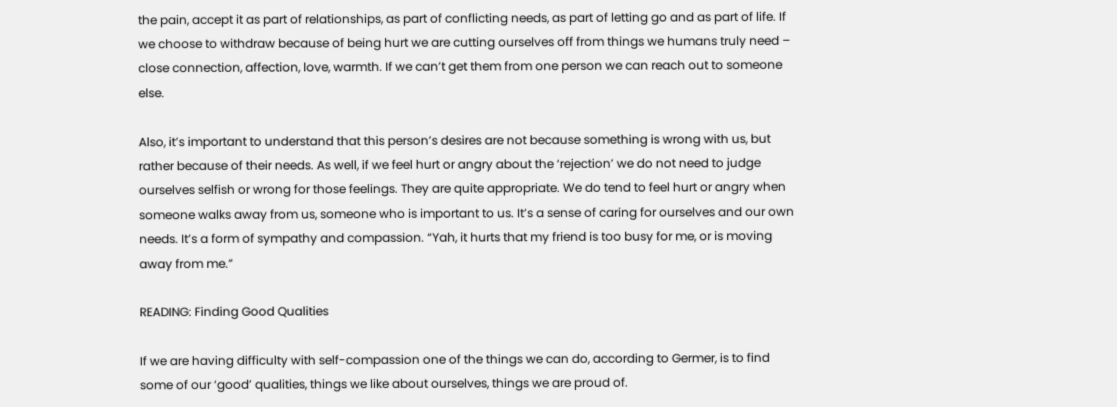the pain, accept it as part of relationships, as part of conflicting needs, as part of letting go and as part of life. If we choose to withdraw because of being hurt we are cutting ourselves off from things we humans truly need – close connection, affection, love, warmth. If we can’t get them from one person we can reach out to someone else.

Also, it’s important to understand that this person’s desires are not because something is wrong with us, but rather because of their needs. As well, if we feel hurt or angry about the ‘rejection’ we do not need to judge ourselves selfish or wrong for those feelings. They are quite appropriate. We do tend to feel hurt or angry when someone walks away from us, someone who is important to us. It’s a sense of caring for ourselves and our own needs. It’s a form of sympathy and compassion. “Yah, it hurts that my friend is too busy for me, or is moving away from me.”

READING: Finding Good Qualities

If we are having difficulty with self-compassion one of the things we can do, according to Germer, is to find some of our ‘good’ qualities, things we like about ourselves, things we are proud of.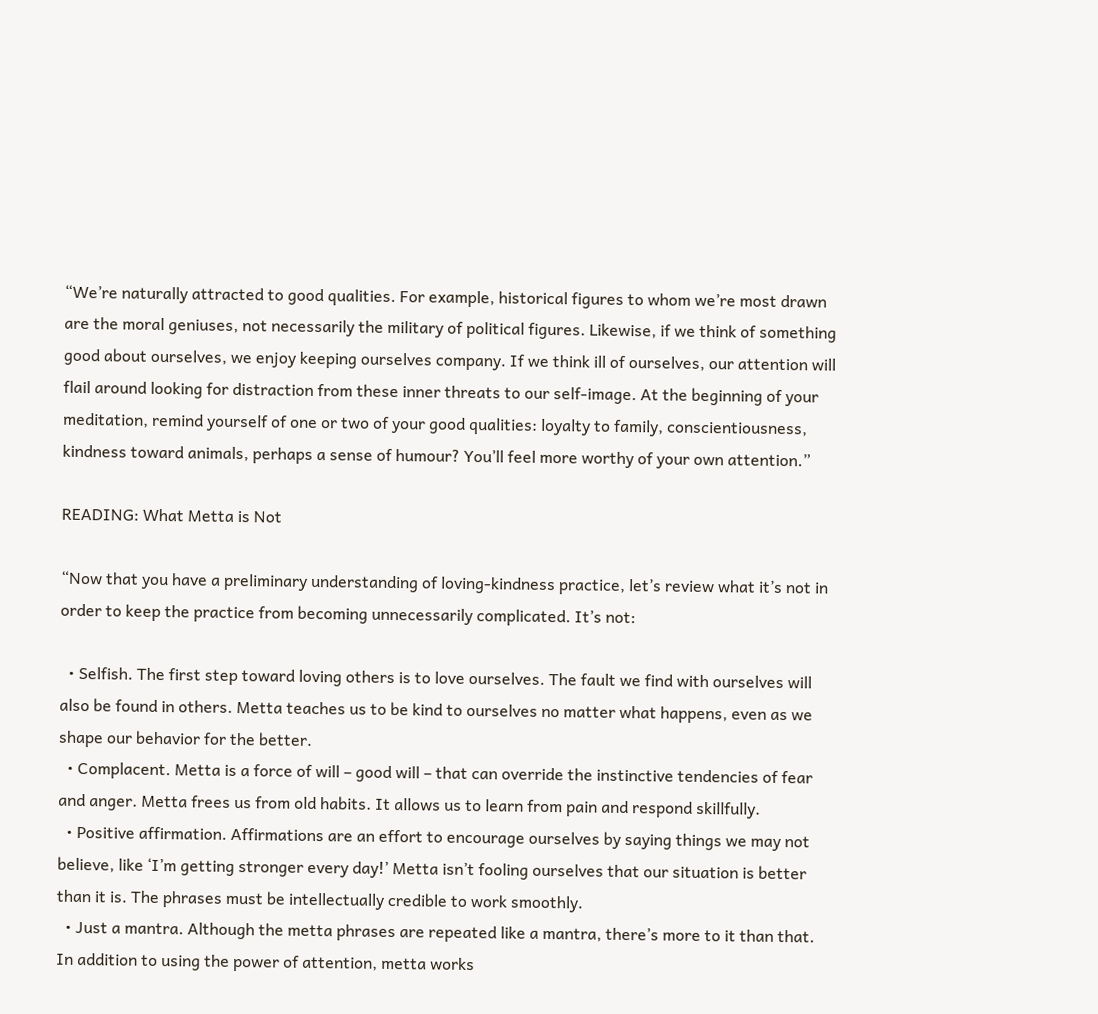“We’re naturally attracted to good qualities. For example, historical figures to whom we’re most drawn are the moral geniuses, not necessarily the military of political figures. Likewise, if we think of something good about ourselves, we enjoy keeping ourselves company. If we think ill of ourselves, our attention will flail around looking for distraction from these inner threats to our self-image. At the beginning of your meditation, remind yourself of one or two of your good qualities: loyalty to family, conscientiousness, kindness toward animals, perhaps a sense of humour? You’ll feel more worthy of your own attention.”

READING: What Metta is Not

“Now that you have a preliminary understanding of loving-kindness practice, let’s review what it’s not in order to keep the practice from becoming unnecessarily complicated. It’s not:

  • Selfish. The first step toward loving others is to love ourselves. The fault we find with ourselves will also be found in others. Metta teaches us to be kind to ourselves no matter what happens, even as we shape our behavior for the better.
  • Complacent. Metta is a force of will – good will – that can override the instinctive tendencies of fear and anger. Metta frees us from old habits. It allows us to learn from pain and respond skillfully.
  • Positive affirmation. Affirmations are an effort to encourage ourselves by saying things we may not believe, like ‘I’m getting stronger every day!’ Metta isn’t fooling ourselves that our situation is better than it is. The phrases must be intellectually credible to work smoothly.
  • Just a mantra. Although the metta phrases are repeated like a mantra, there’s more to it than that. In addition to using the power of attention, metta works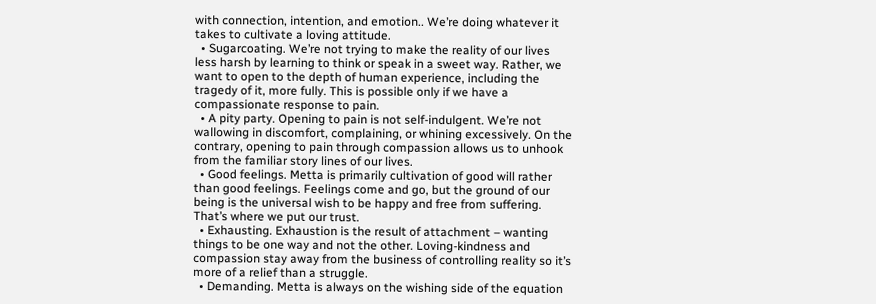with connection, intention, and emotion.. We’re doing whatever it takes to cultivate a loving attitude.
  • Sugarcoating. We’re not trying to make the reality of our lives less harsh by learning to think or speak in a sweet way. Rather, we want to open to the depth of human experience, including the tragedy of it, more fully. This is possible only if we have a compassionate response to pain.
  • A pity party. Opening to pain is not self-indulgent. We’re not wallowing in discomfort, complaining, or whining excessively. On the contrary, opening to pain through compassion allows us to unhook from the familiar story lines of our lives.
  • Good feelings. Metta is primarily cultivation of good will rather than good feelings. Feelings come and go, but the ground of our being is the universal wish to be happy and free from suffering. That’s where we put our trust.
  • Exhausting. Exhaustion is the result of attachment – wanting things to be one way and not the other. Loving-kindness and compassion stay away from the business of controlling reality so it’s more of a relief than a struggle.
  • Demanding. Metta is always on the wishing side of the equation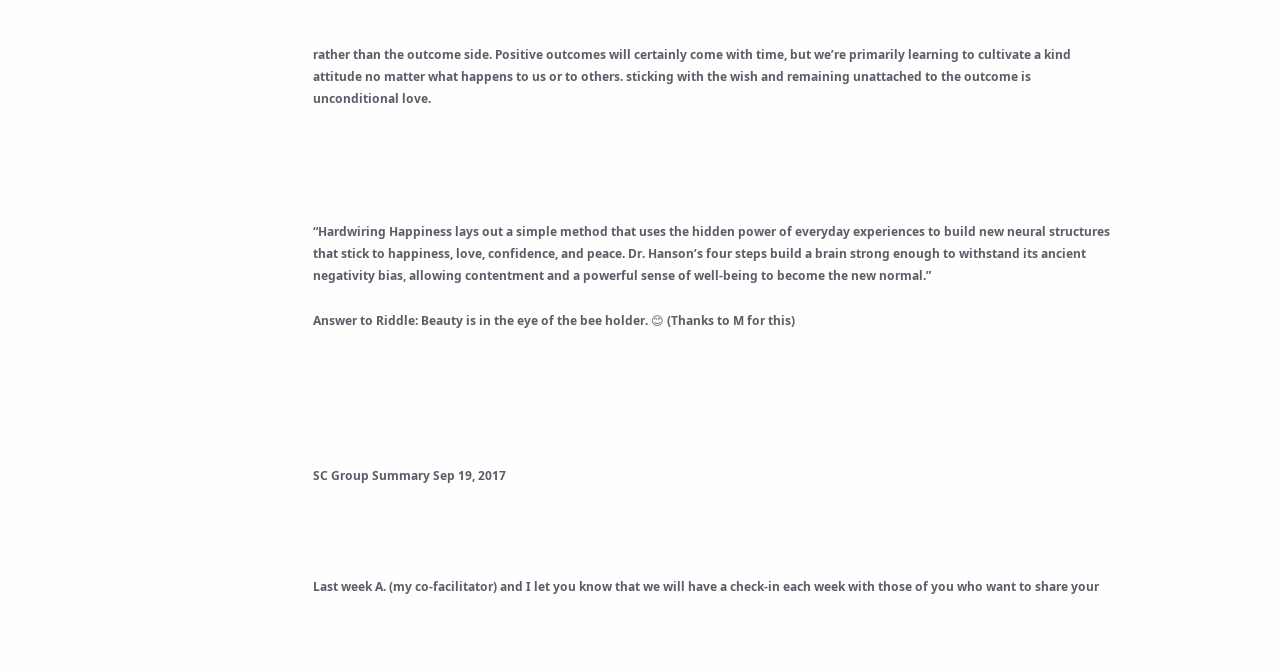rather than the outcome side. Positive outcomes will certainly come with time, but we’re primarily learning to cultivate a kind attitude no matter what happens to us or to others. sticking with the wish and remaining unattached to the outcome is unconditional love.





“Hardwiring Happiness lays out a simple method that uses the hidden power of everyday experiences to build new neural structures that stick to happiness, love, confidence, and peace. Dr. Hanson’s four steps build a brain strong enough to withstand its ancient negativity bias, allowing contentment and a powerful sense of well-being to become the new normal.”

Answer to Riddle: Beauty is in the eye of the bee holder. 😊 (Thanks to M for this)






SC Group Summary Sep 19, 2017




Last week A. (my co-facilitator) and I let you know that we will have a check-in each week with those of you who want to share your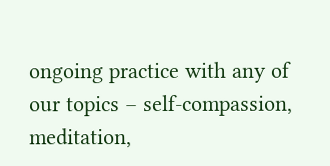ongoing practice with any of our topics – self-compassion, meditation,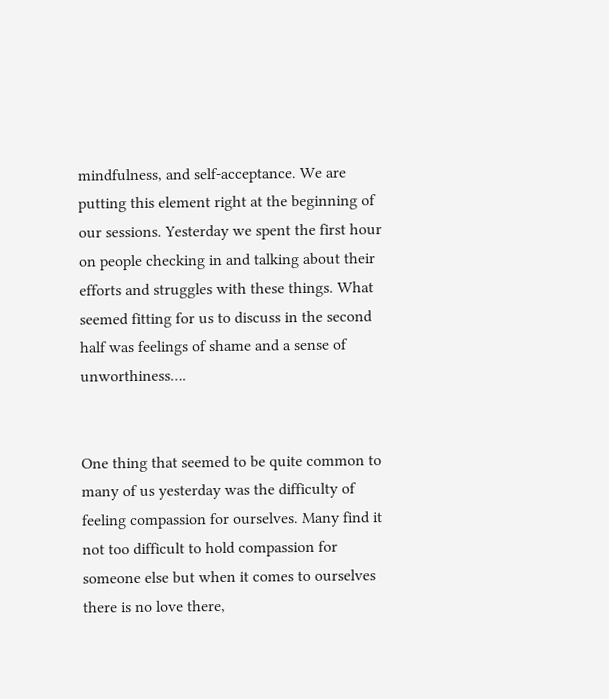mindfulness, and self-acceptance. We are putting this element right at the beginning of our sessions. Yesterday we spent the first hour on people checking in and talking about their efforts and struggles with these things. What seemed fitting for us to discuss in the second half was feelings of shame and a sense of unworthiness….


One thing that seemed to be quite common to many of us yesterday was the difficulty of feeling compassion for ourselves. Many find it not too difficult to hold compassion for someone else but when it comes to ourselves there is no love there,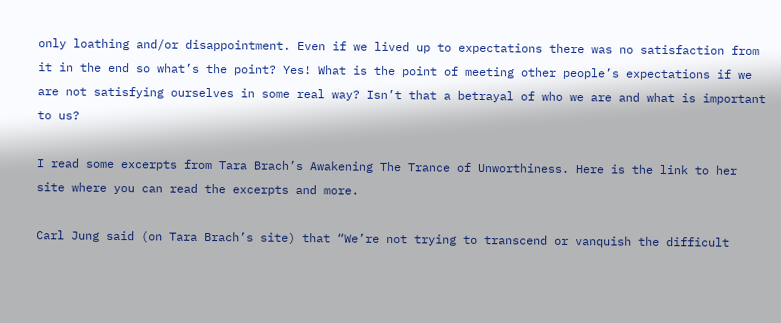only loathing and/or disappointment. Even if we lived up to expectations there was no satisfaction from it in the end so what’s the point? Yes! What is the point of meeting other people’s expectations if we are not satisfying ourselves in some real way? Isn’t that a betrayal of who we are and what is important to us?

I read some excerpts from Tara Brach’s Awakening The Trance of Unworthiness. Here is the link to her site where you can read the excerpts and more.

Carl Jung said (on Tara Brach’s site) that “We’re not trying to transcend or vanquish the difficult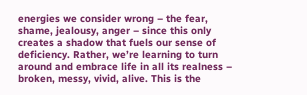energies we consider wrong – the fear, shame, jealousy, anger – since this only creates a shadow that fuels our sense of deficiency. Rather, we’re learning to turn around and embrace life in all its realness – broken, messy, vivid, alive. This is the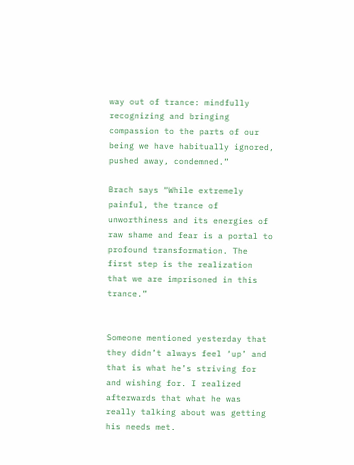way out of trance: mindfully recognizing and bringing compassion to the parts of our being we have habitually ignored, pushed away, condemned.”

Brach says “While extremely painful, the trance of unworthiness and its energies of raw shame and fear is a portal to profound transformation. The first step is the realization that we are imprisoned in this trance.”


Someone mentioned yesterday that they didn’t always feel ‘up’ and that is what he’s striving for and wishing for. I realized afterwards that what he was really talking about was getting his needs met.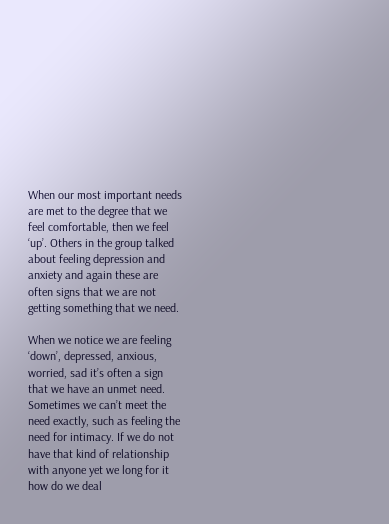When our most important needs are met to the degree that we feel comfortable, then we feel ‘up’. Others in the group talked about feeling depression and anxiety and again these are often signs that we are not getting something that we need.

When we notice we are feeling ‘down’, depressed, anxious, worried, sad it’s often a sign that we have an unmet need. Sometimes we can’t meet the need exactly, such as feeling the need for intimacy. If we do not have that kind of relationship with anyone yet we long for it how do we deal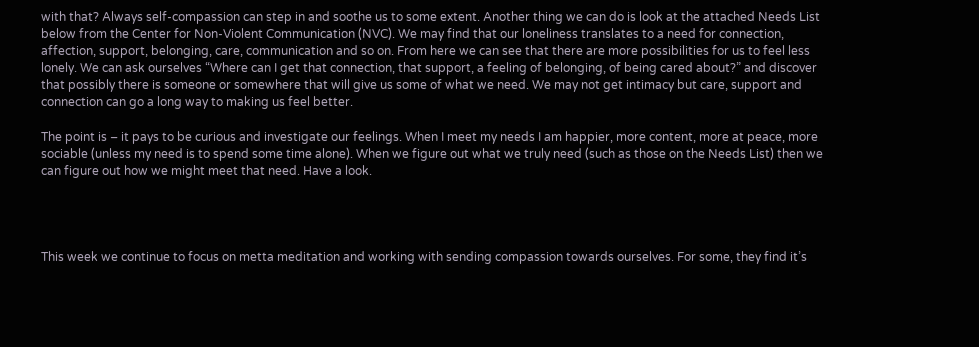with that? Always self-compassion can step in and soothe us to some extent. Another thing we can do is look at the attached Needs List below from the Center for Non-Violent Communication (NVC). We may find that our loneliness translates to a need for connection, affection, support, belonging, care, communication and so on. From here we can see that there are more possibilities for us to feel less lonely. We can ask ourselves “Where can I get that connection, that support, a feeling of belonging, of being cared about?” and discover that possibly there is someone or somewhere that will give us some of what we need. We may not get intimacy but care, support and connection can go a long way to making us feel better.

The point is – it pays to be curious and investigate our feelings. When I meet my needs I am happier, more content, more at peace, more sociable (unless my need is to spend some time alone). When we figure out what we truly need (such as those on the Needs List) then we can figure out how we might meet that need. Have a look.




This week we continue to focus on metta meditation and working with sending compassion towards ourselves. For some, they find it’s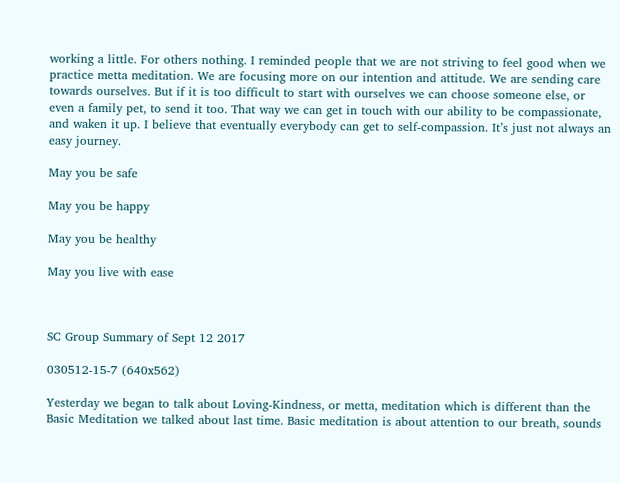working a little. For others nothing. I reminded people that we are not striving to feel good when we practice metta meditation. We are focusing more on our intention and attitude. We are sending care towards ourselves. But if it is too difficult to start with ourselves we can choose someone else, or even a family pet, to send it too. That way we can get in touch with our ability to be compassionate, and waken it up. I believe that eventually everybody can get to self-compassion. It’s just not always an easy journey.

May you be safe

May you be happy

May you be healthy

May you live with ease



SC Group Summary of Sept 12 2017

030512-15-7 (640x562)

Yesterday we began to talk about Loving-Kindness, or metta, meditation which is different than the Basic Meditation we talked about last time. Basic meditation is about attention to our breath, sounds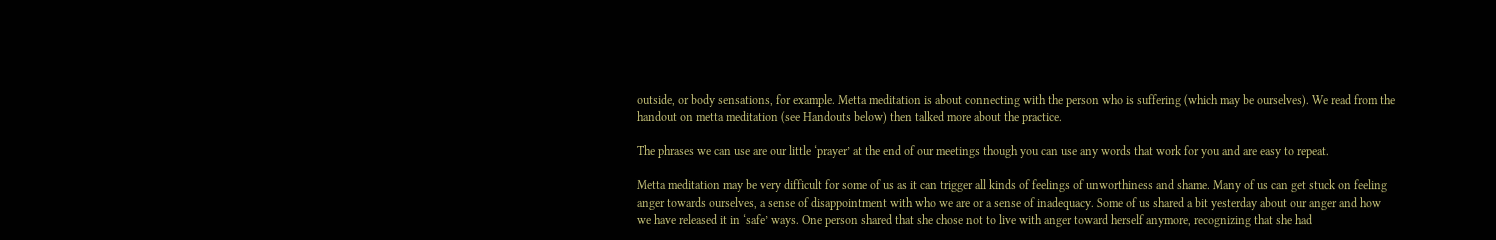outside, or body sensations, for example. Metta meditation is about connecting with the person who is suffering (which may be ourselves). We read from the handout on metta meditation (see Handouts below) then talked more about the practice.

The phrases we can use are our little ‘prayer’ at the end of our meetings though you can use any words that work for you and are easy to repeat.

Metta meditation may be very difficult for some of us as it can trigger all kinds of feelings of unworthiness and shame. Many of us can get stuck on feeling anger towards ourselves, a sense of disappointment with who we are or a sense of inadequacy. Some of us shared a bit yesterday about our anger and how we have released it in ‘safe’ ways. One person shared that she chose not to live with anger toward herself anymore, recognizing that she had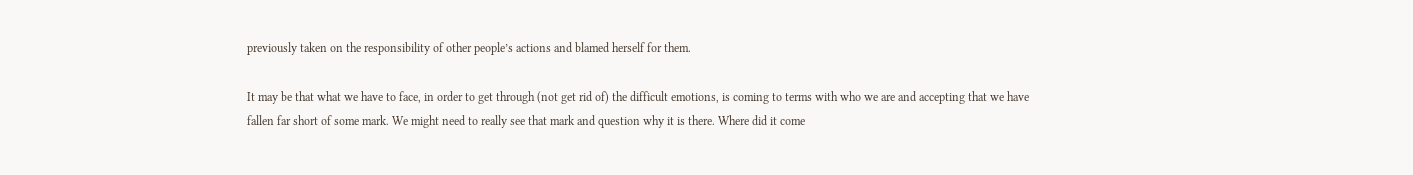previously taken on the responsibility of other people’s actions and blamed herself for them.

It may be that what we have to face, in order to get through (not get rid of) the difficult emotions, is coming to terms with who we are and accepting that we have fallen far short of some mark. We might need to really see that mark and question why it is there. Where did it come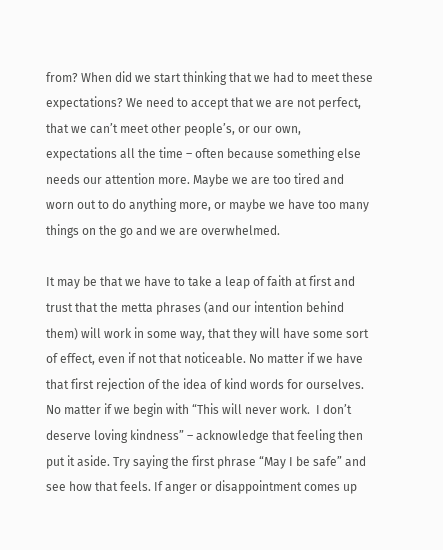from? When did we start thinking that we had to meet these expectations? We need to accept that we are not perfect, that we can’t meet other people’s, or our own, expectations all the time – often because something else needs our attention more. Maybe we are too tired and worn out to do anything more, or maybe we have too many things on the go and we are overwhelmed.

It may be that we have to take a leap of faith at first and trust that the metta phrases (and our intention behind them) will work in some way, that they will have some sort of effect, even if not that noticeable. No matter if we have that first rejection of the idea of kind words for ourselves. No matter if we begin with “This will never work.  I don’t deserve loving kindness” – acknowledge that feeling then put it aside. Try saying the first phrase “May I be safe” and see how that feels. If anger or disappointment comes up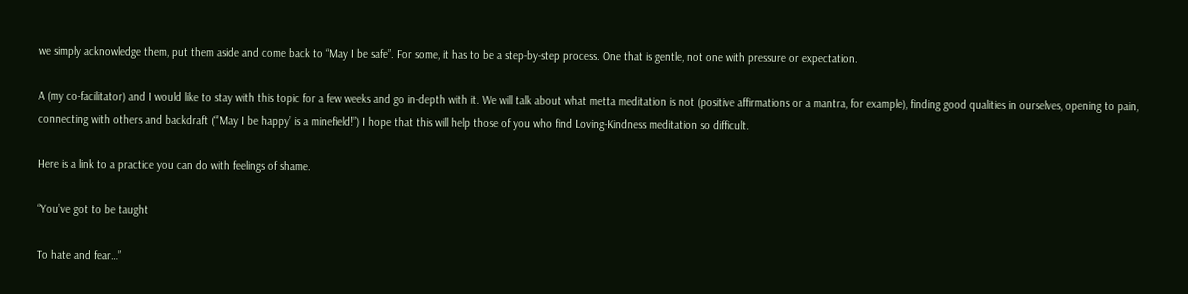we simply acknowledge them, put them aside and come back to “May I be safe”. For some, it has to be a step-by-step process. One that is gentle, not one with pressure or expectation.

A (my co-facilitator) and I would like to stay with this topic for a few weeks and go in-depth with it. We will talk about what metta meditation is not (positive affirmations or a mantra, for example), finding good qualities in ourselves, opening to pain, connecting with others and backdraft (“’May I be happy’ is a minefield!”) I hope that this will help those of you who find Loving-Kindness meditation so difficult.

Here is a link to a practice you can do with feelings of shame.

“You’ve got to be taught

To hate and fear…”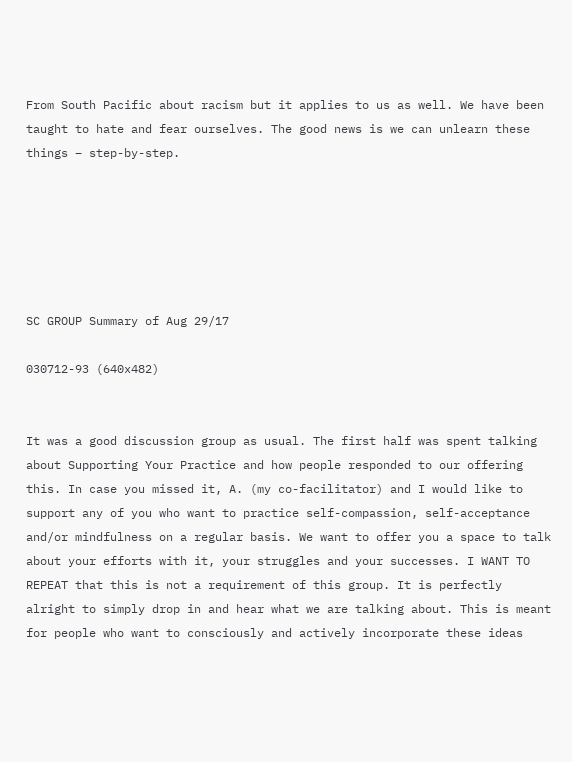From South Pacific about racism but it applies to us as well. We have been taught to hate and fear ourselves. The good news is we can unlearn these things – step-by-step.






SC GROUP Summary of Aug 29/17

030712-93 (640x482)


It was a good discussion group as usual. The first half was spent talking about Supporting Your Practice and how people responded to our offering this. In case you missed it, A. (my co-facilitator) and I would like to support any of you who want to practice self-compassion, self-acceptance and/or mindfulness on a regular basis. We want to offer you a space to talk about your efforts with it, your struggles and your successes. I WANT TO REPEAT that this is not a requirement of this group. It is perfectly alright to simply drop in and hear what we are talking about. This is meant for people who want to consciously and actively incorporate these ideas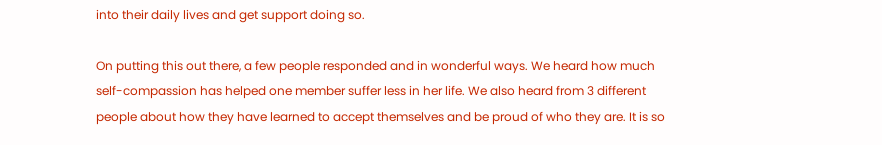into their daily lives and get support doing so.

On putting this out there, a few people responded and in wonderful ways. We heard how much self-compassion has helped one member suffer less in her life. We also heard from 3 different people about how they have learned to accept themselves and be proud of who they are. It is so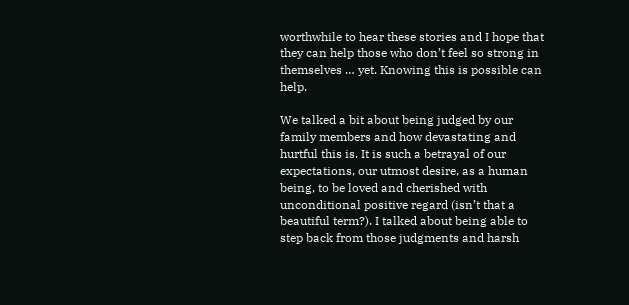worthwhile to hear these stories and I hope that they can help those who don’t feel so strong in themselves … yet. Knowing this is possible can help.

We talked a bit about being judged by our family members and how devastating and hurtful this is. It is such a betrayal of our expectations, our utmost desire, as a human being, to be loved and cherished with unconditional positive regard (isn’t that a beautiful term?). I talked about being able to step back from those judgments and harsh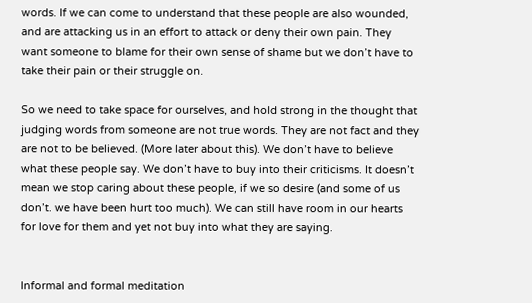words. If we can come to understand that these people are also wounded, and are attacking us in an effort to attack or deny their own pain. They want someone to blame for their own sense of shame but we don’t have to take their pain or their struggle on.

So we need to take space for ourselves, and hold strong in the thought that judging words from someone are not true words. They are not fact and they are not to be believed. (More later about this). We don’t have to believe what these people say. We don’t have to buy into their criticisms. It doesn’t mean we stop caring about these people, if we so desire (and some of us don’t. we have been hurt too much). We can still have room in our hearts for love for them and yet not buy into what they are saying.


Informal and formal meditation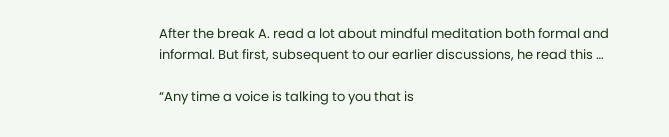After the break A. read a lot about mindful meditation both formal and informal. But first, subsequent to our earlier discussions, he read this …

“Any time a voice is talking to you that is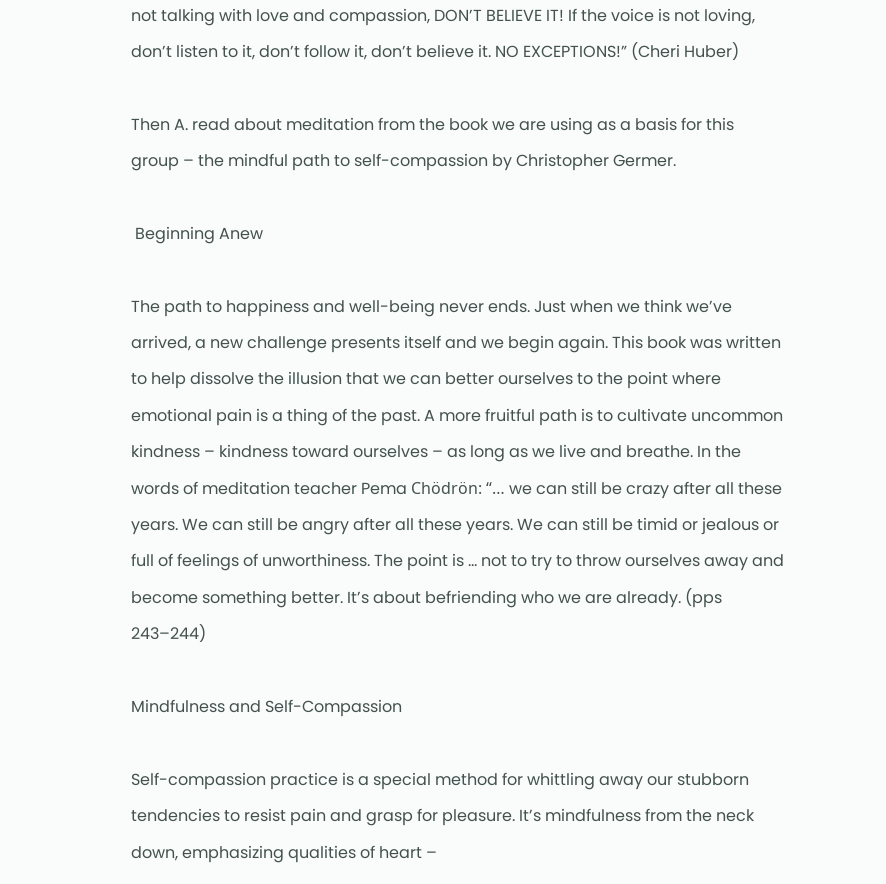not talking with love and compassion, DON’T BELIEVE IT! If the voice is not loving, don’t listen to it, don’t follow it, don’t believe it. NO EXCEPTIONS!” (Cheri Huber)

Then A. read about meditation from the book we are using as a basis for this group – the mindful path to self-compassion by Christopher Germer.

 Beginning Anew

The path to happiness and well-being never ends. Just when we think we’ve arrived, a new challenge presents itself and we begin again. This book was written to help dissolve the illusion that we can better ourselves to the point where emotional pain is a thing of the past. A more fruitful path is to cultivate uncommon kindness – kindness toward ourselves – as long as we live and breathe. In the words of meditation teacher Pema Chödrön: “… we can still be crazy after all these years. We can still be angry after all these years. We can still be timid or jealous or full of feelings of unworthiness. The point is … not to try to throw ourselves away and become something better. It’s about befriending who we are already. (pps 243–244)

Mindfulness and Self-Compassion

Self-compassion practice is a special method for whittling away our stubborn tendencies to resist pain and grasp for pleasure. It’s mindfulness from the neck down, emphasizing qualities of heart –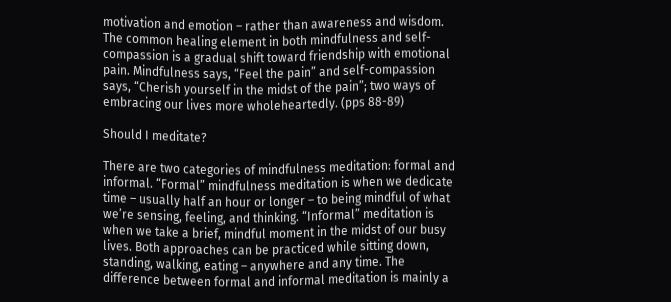motivation and emotion – rather than awareness and wisdom. The common healing element in both mindfulness and self-compassion is a gradual shift toward friendship with emotional pain. Mindfulness says, “Feel the pain” and self-compassion says, “Cherish yourself in the midst of the pain”; two ways of embracing our lives more wholeheartedly. (pps 88-89)

Should I meditate?

There are two categories of mindfulness meditation: formal and informal. “Formal” mindfulness meditation is when we dedicate time – usually half an hour or longer – to being mindful of what we’re sensing, feeling, and thinking. “Informal” meditation is when we take a brief, mindful moment in the midst of our busy lives. Both approaches can be practiced while sitting down, standing, walking, eating – anywhere and any time. The difference between formal and informal meditation is mainly a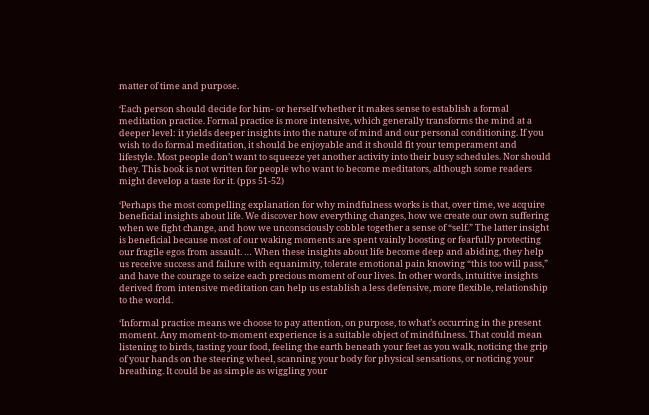matter of time and purpose.

‘Each person should decide for him- or herself whether it makes sense to establish a formal meditation practice. Formal practice is more intensive, which generally transforms the mind at a deeper level: it yields deeper insights into the nature of mind and our personal conditioning. If you wish to do formal meditation, it should be enjoyable and it should fit your temperament and lifestyle. Most people don’t want to squeeze yet another activity into their busy schedules. Nor should they. This book is not written for people who want to become meditators, although some readers might develop a taste for it. (pps 51-52)

‘Perhaps the most compelling explanation for why mindfulness works is that, over time, we acquire beneficial insights about life. We discover how everything changes, how we create our own suffering when we fight change, and how we unconsciously cobble together a sense of “self.” The latter insight is beneficial because most of our waking moments are spent vainly boosting or fearfully protecting our fragile egos from assault. … When these insights about life become deep and abiding, they help us receive success and failure with equanimity, tolerate emotional pain knowing “this too will pass,” and have the courage to seize each precious moment of our lives. In other words, intuitive insights derived from intensive meditation can help us establish a less defensive, more flexible, relationship to the world.

‘Informal practice means we choose to pay attention, on purpose, to what’s occurring in the present moment. Any moment-to-moment experience is a suitable object of mindfulness. That could mean listening to birds, tasting your food, feeling the earth beneath your feet as you walk, noticing the grip of your hands on the steering wheel, scanning your body for physical sensations, or noticing your breathing. It could be as simple as wiggling your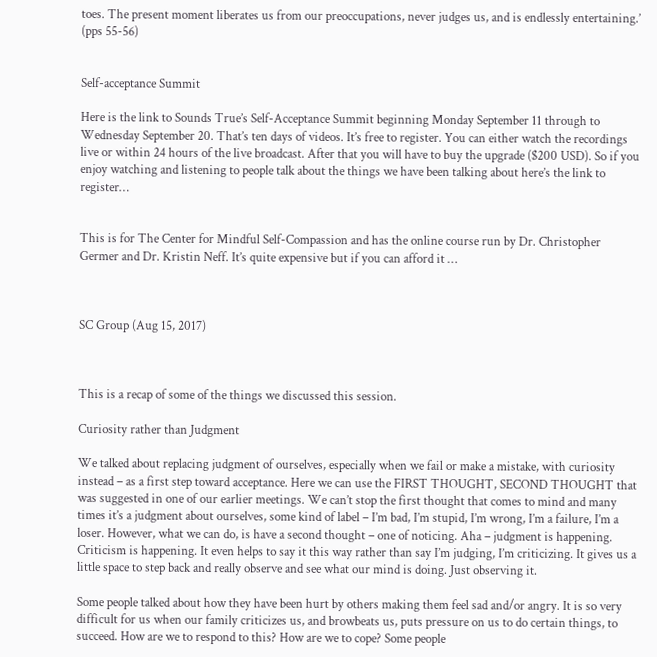toes. The present moment liberates us from our preoccupations, never judges us, and is endlessly entertaining.’ (pps 55-56)


Self-acceptance Summit

Here is the link to Sounds True’s Self-Acceptance Summit beginning Monday September 11 through to Wednesday September 20. That’s ten days of videos. It’s free to register. You can either watch the recordings live or within 24 hours of the live broadcast. After that you will have to buy the upgrade ($200 USD). So if you enjoy watching and listening to people talk about the things we have been talking about here’s the link to register…


This is for The Center for Mindful Self-Compassion and has the online course run by Dr. Christopher Germer and Dr. Kristin Neff. It’s quite expensive but if you can afford it …



SC Group (Aug 15, 2017)



This is a recap of some of the things we discussed this session.

Curiosity rather than Judgment

We talked about replacing judgment of ourselves, especially when we fail or make a mistake, with curiosity instead – as a first step toward acceptance. Here we can use the FIRST THOUGHT, SECOND THOUGHT that was suggested in one of our earlier meetings. We can’t stop the first thought that comes to mind and many times it’s a judgment about ourselves, some kind of label – I’m bad, I’m stupid, I’m wrong, I’m a failure, I’m a loser. However, what we can do, is have a second thought – one of noticing. Aha – judgment is happening. Criticism is happening. It even helps to say it this way rather than say I’m judging, I’m criticizing. It gives us a little space to step back and really observe and see what our mind is doing. Just observing it.

Some people talked about how they have been hurt by others making them feel sad and/or angry. It is so very difficult for us when our family criticizes us, and browbeats us, puts pressure on us to do certain things, to succeed. How are we to respond to this? How are we to cope? Some people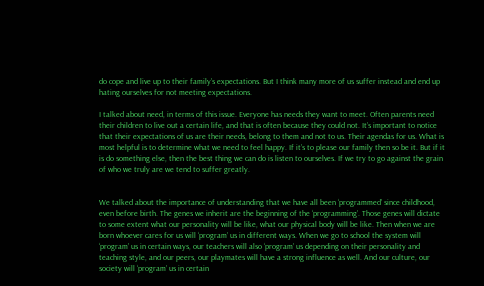do cope and live up to their family’s expectations. But I think many more of us suffer instead and end up hating ourselves for not meeting expectations.

I talked about need, in terms of this issue. Everyone has needs they want to meet. Often parents need their children to live out a certain life, and that is often because they could not. It’s important to notice that their expectations of us are their needs, belong to them and not to us. Their agendas for us. What is most helpful is to determine what we need to feel happy. If it’s to please our family then so be it. But if it is do something else, then the best thing we can do is listen to ourselves. If we try to go against the grain of who we truly are we tend to suffer greatly.


We talked about the importance of understanding that we have all been ‘programmed’ since childhood, even before birth. The genes we inherit are the beginning of the ‘programming’. Those genes will dictate to some extent what our personality will be like, what our physical body will be like. Then when we are born whoever cares for us will ‘program’ us in different ways. When we go to school the system will ‘program’ us in certain ways, our teachers will also ‘program’ us depending on their personality and teaching style, and our peers, our playmates will have a strong influence as well. And our culture, our society will ‘program’ us in certain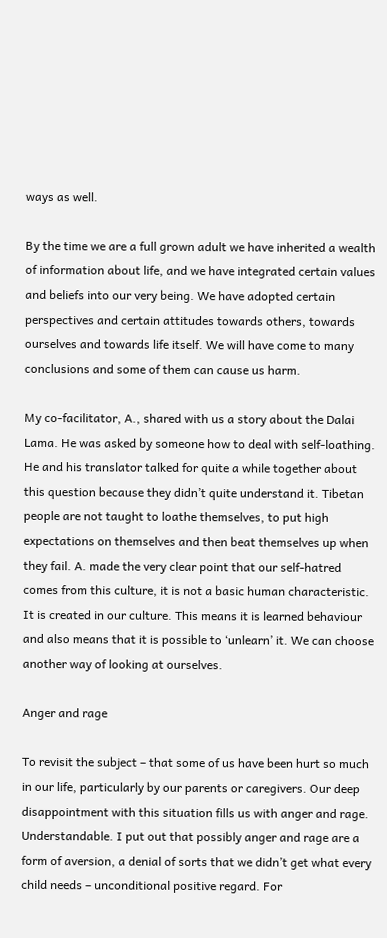ways as well.

By the time we are a full grown adult we have inherited a wealth of information about life, and we have integrated certain values and beliefs into our very being. We have adopted certain perspectives and certain attitudes towards others, towards ourselves and towards life itself. We will have come to many conclusions and some of them can cause us harm.

My co-facilitator, A., shared with us a story about the Dalai Lama. He was asked by someone how to deal with self-loathing. He and his translator talked for quite a while together about this question because they didn’t quite understand it. Tibetan people are not taught to loathe themselves, to put high expectations on themselves and then beat themselves up when they fail. A. made the very clear point that our self-hatred comes from this culture, it is not a basic human characteristic. It is created in our culture. This means it is learned behaviour and also means that it is possible to ‘unlearn’ it. We can choose another way of looking at ourselves.

Anger and rage

To revisit the subject – that some of us have been hurt so much in our life, particularly by our parents or caregivers. Our deep disappointment with this situation fills us with anger and rage. Understandable. I put out that possibly anger and rage are a form of aversion, a denial of sorts that we didn’t get what every child needs – unconditional positive regard. For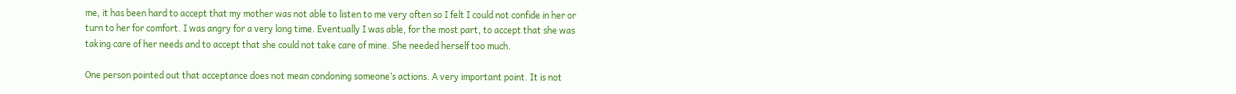me, it has been hard to accept that my mother was not able to listen to me very often so I felt I could not confide in her or turn to her for comfort. I was angry for a very long time. Eventually I was able, for the most part, to accept that she was taking care of her needs and to accept that she could not take care of mine. She needed herself too much.

One person pointed out that acceptance does not mean condoning someone’s actions. A very important point. It is not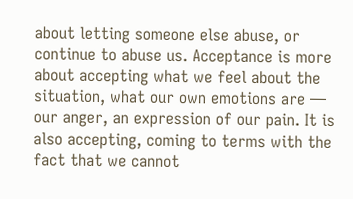about letting someone else abuse, or continue to abuse us. Acceptance is more about accepting what we feel about the situation, what our own emotions are — our anger, an expression of our pain. It is also accepting, coming to terms with the fact that we cannot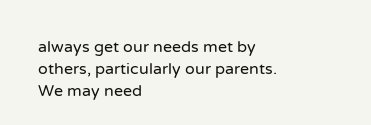always get our needs met by others, particularly our parents. We may need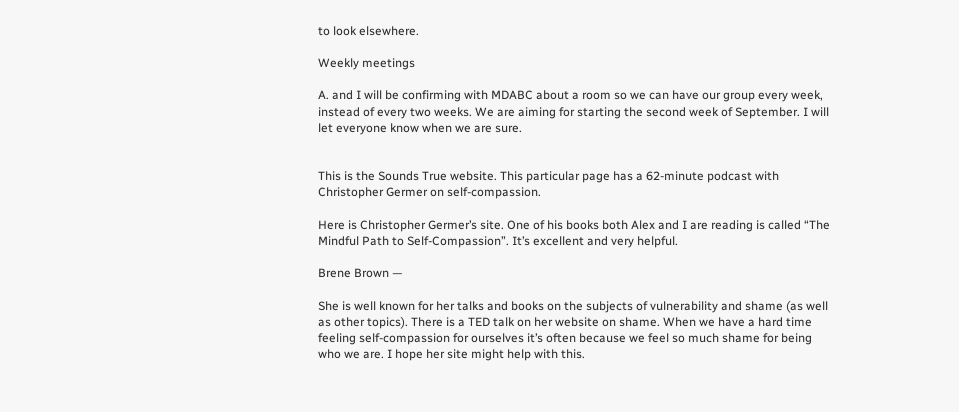to look elsewhere.

Weekly meetings

A. and I will be confirming with MDABC about a room so we can have our group every week, instead of every two weeks. We are aiming for starting the second week of September. I will let everyone know when we are sure.


This is the Sounds True website. This particular page has a 62-minute podcast with Christopher Germer on self-compassion.

Here is Christopher Germer’s site. One of his books both Alex and I are reading is called “The Mindful Path to Self-Compassion”. It’s excellent and very helpful.

Brene Brown —

She is well known for her talks and books on the subjects of vulnerability and shame (as well as other topics). There is a TED talk on her website on shame. When we have a hard time feeling self-compassion for ourselves it’s often because we feel so much shame for being who we are. I hope her site might help with this.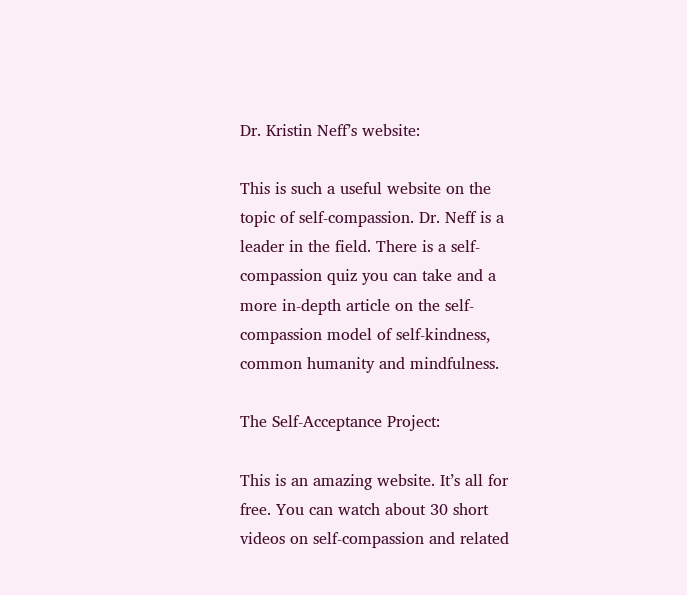Dr. Kristin Neff’s website:

This is such a useful website on the topic of self-compassion. Dr. Neff is a leader in the field. There is a self-compassion quiz you can take and a more in-depth article on the self-compassion model of self-kindness, common humanity and mindfulness.

The Self-Acceptance Project:

This is an amazing website. It’s all for free. You can watch about 30 short videos on self-compassion and related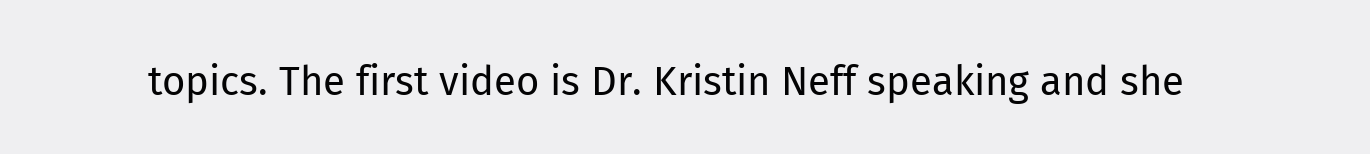topics. The first video is Dr. Kristin Neff speaking and she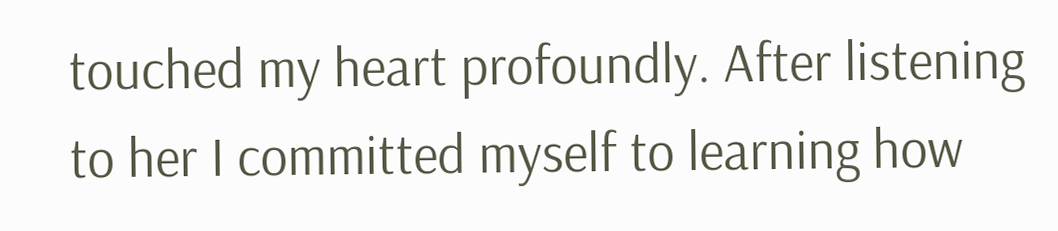touched my heart profoundly. After listening to her I committed myself to learning how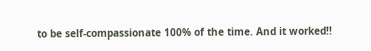to be self-compassionate 100% of the time. And it worked!!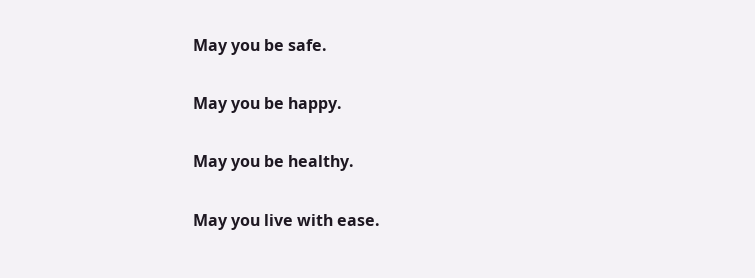May you be safe.

May you be happy.

May you be healthy.

May you live with ease.